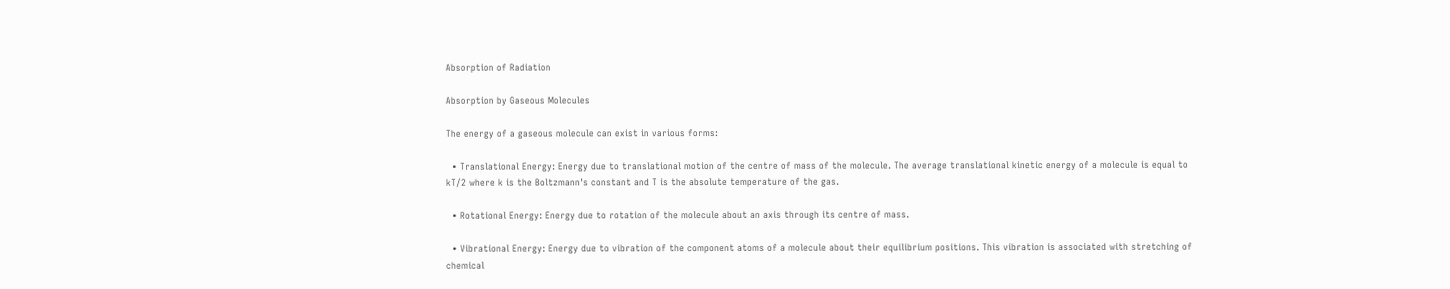Absorption of Radiation

Absorption by Gaseous Molecules

The energy of a gaseous molecule can exist in various forms:

  • Translational Energy: Energy due to translational motion of the centre of mass of the molecule. The average translational kinetic energy of a molecule is equal to kT/2 where k is the Boltzmann's constant and T is the absolute temperature of the gas.

  • Rotational Energy: Energy due to rotation of the molecule about an axis through its centre of mass.

  • Vibrational Energy: Energy due to vibration of the component atoms of a molecule about their equilibrium positions. This vibration is associated with stretching of chemical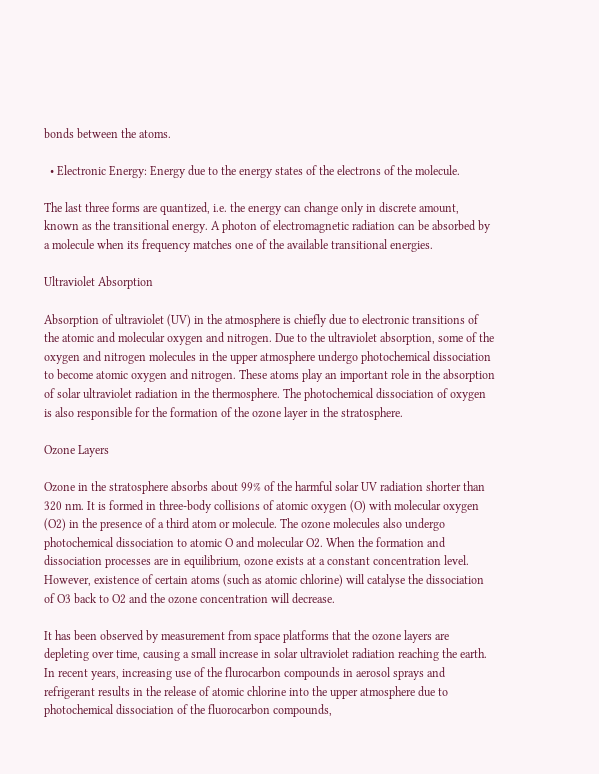bonds between the atoms.

  • Electronic Energy: Energy due to the energy states of the electrons of the molecule.

The last three forms are quantized, i.e. the energy can change only in discrete amount, known as the transitional energy. A photon of electromagnetic radiation can be absorbed by a molecule when its frequency matches one of the available transitional energies.

Ultraviolet Absorption

Absorption of ultraviolet (UV) in the atmosphere is chiefly due to electronic transitions of the atomic and molecular oxygen and nitrogen. Due to the ultraviolet absorption, some of the oxygen and nitrogen molecules in the upper atmosphere undergo photochemical dissociation to become atomic oxygen and nitrogen. These atoms play an important role in the absorption of solar ultraviolet radiation in the thermosphere. The photochemical dissociation of oxygen is also responsible for the formation of the ozone layer in the stratosphere.

Ozone Layers

Ozone in the stratosphere absorbs about 99% of the harmful solar UV radiation shorter than 320 nm. It is formed in three-body collisions of atomic oxygen (O) with molecular oxygen (O2) in the presence of a third atom or molecule. The ozone molecules also undergo photochemical dissociation to atomic O and molecular O2. When the formation and dissociation processes are in equilibrium, ozone exists at a constant concentration level. However, existence of certain atoms (such as atomic chlorine) will catalyse the dissociation of O3 back to O2 and the ozone concentration will decrease.

It has been observed by measurement from space platforms that the ozone layers are depleting over time, causing a small increase in solar ultraviolet radiation reaching the earth. In recent years, increasing use of the flurocarbon compounds in aerosol sprays and refrigerant results in the release of atomic chlorine into the upper atmosphere due to photochemical dissociation of the fluorocarbon compounds,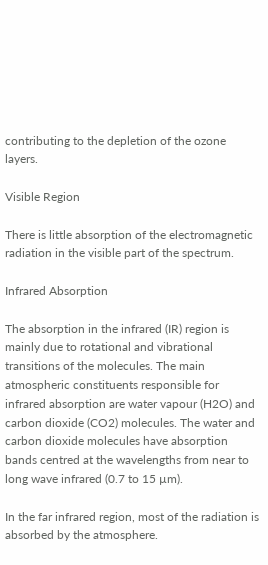contributing to the depletion of the ozone layers.

Visible Region

There is little absorption of the electromagnetic radiation in the visible part of the spectrum.

Infrared Absorption

The absorption in the infrared (IR) region is mainly due to rotational and vibrational transitions of the molecules. The main atmospheric constituents responsible for infrared absorption are water vapour (H2O) and carbon dioxide (CO2) molecules. The water and carbon dioxide molecules have absorption bands centred at the wavelengths from near to long wave infrared (0.7 to 15 µm).

In the far infrared region, most of the radiation is absorbed by the atmosphere.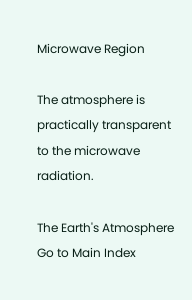Microwave Region

The atmosphere is practically transparent to the microwave radiation.

The Earth's Atmosphere
Go to Main Index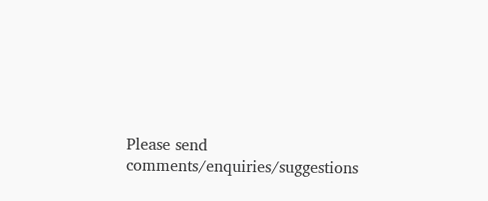Please send comments/enquiries/suggestions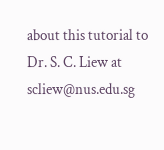about this tutorial to Dr. S. C. Liew at scliew@nus.edu.sg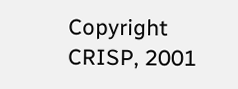Copyright CRISP, 2001